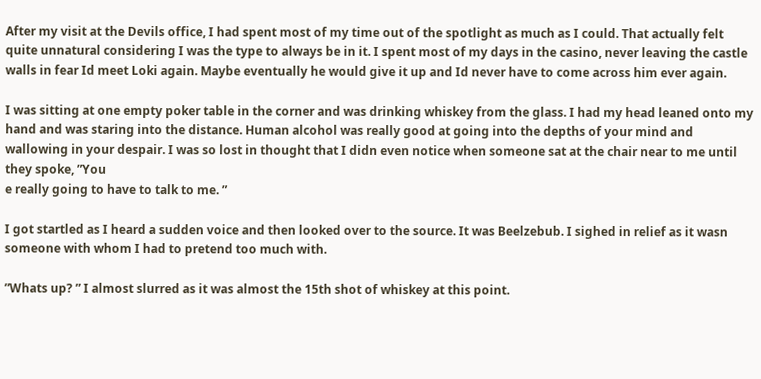After my visit at the Devils office, I had spent most of my time out of the spotlight as much as I could. That actually felt quite unnatural considering I was the type to always be in it. I spent most of my days in the casino, never leaving the castle walls in fear Id meet Loki again. Maybe eventually he would give it up and Id never have to come across him ever again.

I was sitting at one empty poker table in the corner and was drinking whiskey from the glass. I had my head leaned onto my hand and was staring into the distance. Human alcohol was really good at going into the depths of your mind and wallowing in your despair. I was so lost in thought that I didn even notice when someone sat at the chair near to me until they spoke, ”You
e really going to have to talk to me. ”

I got startled as I heard a sudden voice and then looked over to the source. It was Beelzebub. I sighed in relief as it wasn someone with whom I had to pretend too much with.

”Whats up? ” I almost slurred as it was almost the 15th shot of whiskey at this point.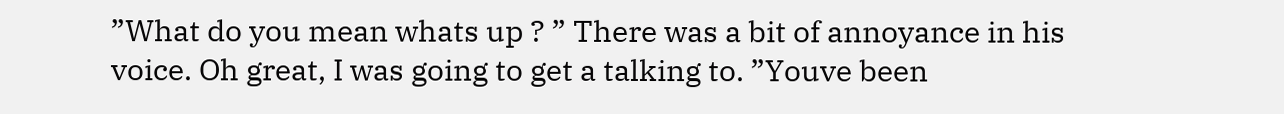”What do you mean whats up ? ” There was a bit of annoyance in his voice. Oh great, I was going to get a talking to. ”Youve been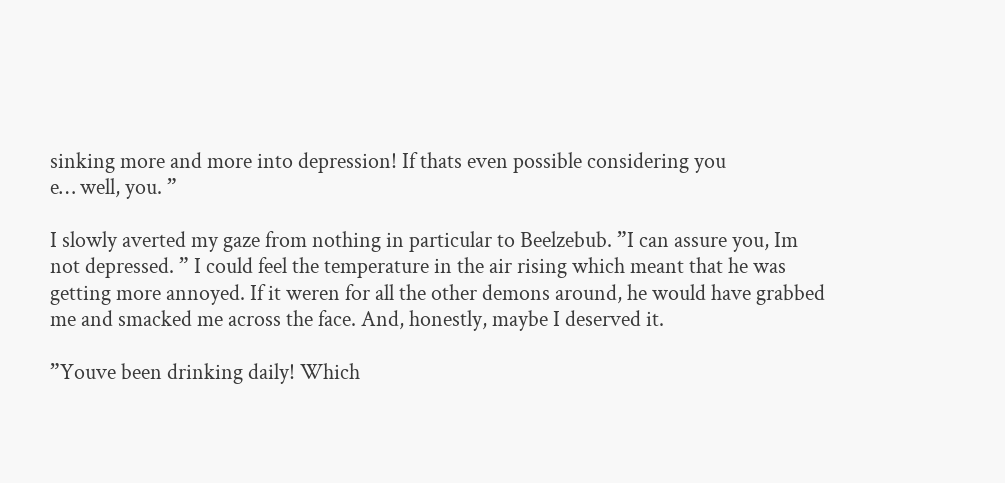sinking more and more into depression! If thats even possible considering you
e… well, you. ”

I slowly averted my gaze from nothing in particular to Beelzebub. ”I can assure you, Im not depressed. ” I could feel the temperature in the air rising which meant that he was getting more annoyed. If it weren for all the other demons around, he would have grabbed me and smacked me across the face. And, honestly, maybe I deserved it.

”Youve been drinking daily! Which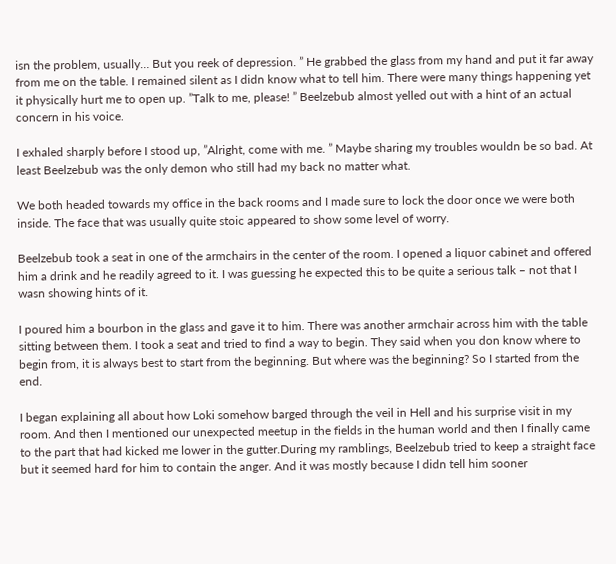isn the problem, usually… But you reek of depression. ” He grabbed the glass from my hand and put it far away from me on the table. I remained silent as I didn know what to tell him. There were many things happening yet it physically hurt me to open up. ”Talk to me, please! ” Beelzebub almost yelled out with a hint of an actual concern in his voice.

I exhaled sharply before I stood up, ”Alright, come with me. ” Maybe sharing my troubles wouldn be so bad. At least Beelzebub was the only demon who still had my back no matter what.

We both headed towards my office in the back rooms and I made sure to lock the door once we were both inside. The face that was usually quite stoic appeared to show some level of worry.

Beelzebub took a seat in one of the armchairs in the center of the room. I opened a liquor cabinet and offered him a drink and he readily agreed to it. I was guessing he expected this to be quite a serious talk – not that I wasn showing hints of it.

I poured him a bourbon in the glass and gave it to him. There was another armchair across him with the table sitting between them. I took a seat and tried to find a way to begin. They said when you don know where to begin from, it is always best to start from the beginning. But where was the beginning? So I started from the end.

I began explaining all about how Loki somehow barged through the veil in Hell and his surprise visit in my room. And then I mentioned our unexpected meetup in the fields in the human world and then I finally came to the part that had kicked me lower in the gutter.During my ramblings, Beelzebub tried to keep a straight face but it seemed hard for him to contain the anger. And it was mostly because I didn tell him sooner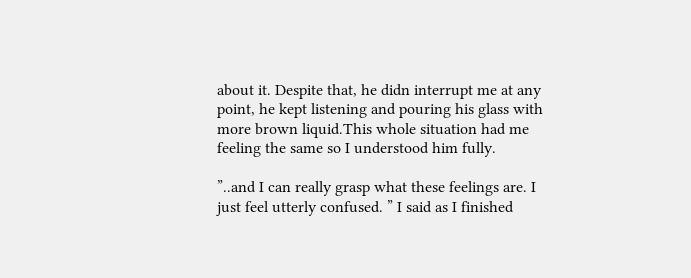about it. Despite that, he didn interrupt me at any point, he kept listening and pouring his glass with more brown liquid.This whole situation had me feeling the same so I understood him fully.

”..and I can really grasp what these feelings are. I just feel utterly confused. ” I said as I finished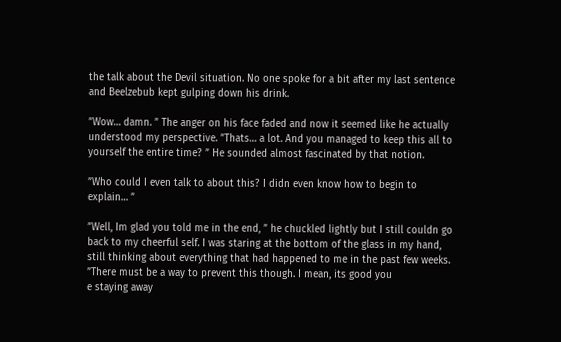the talk about the Devil situation. No one spoke for a bit after my last sentence and Beelzebub kept gulping down his drink.

”Wow… damn. ” The anger on his face faded and now it seemed like he actually understood my perspective. ”Thats… a lot. And you managed to keep this all to yourself the entire time? ” He sounded almost fascinated by that notion.

”Who could I even talk to about this? I didn even know how to begin to explain… ”

”Well, Im glad you told me in the end, ” he chuckled lightly but I still couldn go back to my cheerful self. I was staring at the bottom of the glass in my hand, still thinking about everything that had happened to me in the past few weeks. ”There must be a way to prevent this though. I mean, its good you
e staying away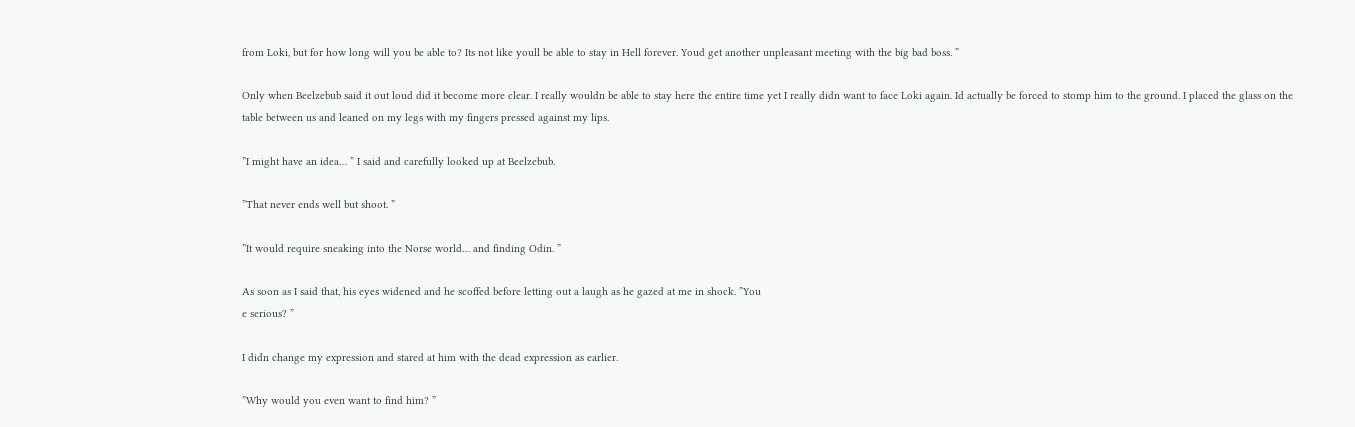from Loki, but for how long will you be able to? Its not like youll be able to stay in Hell forever. Youd get another unpleasant meeting with the big bad boss. ”

Only when Beelzebub said it out loud did it become more clear. I really wouldn be able to stay here the entire time yet I really didn want to face Loki again. Id actually be forced to stomp him to the ground. I placed the glass on the table between us and leaned on my legs with my fingers pressed against my lips.

”I might have an idea… ” I said and carefully looked up at Beelzebub.

”That never ends well but shoot. ”

”It would require sneaking into the Norse world… and finding Odin. ”

As soon as I said that, his eyes widened and he scoffed before letting out a laugh as he gazed at me in shock. ”You
e serious? ”

I didn change my expression and stared at him with the dead expression as earlier.

”Why would you even want to find him? ”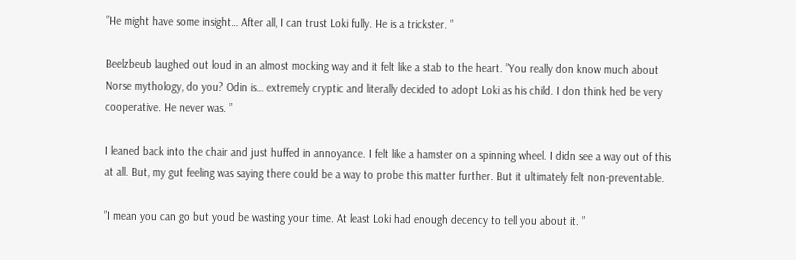”He might have some insight… After all, I can trust Loki fully. He is a trickster. ”

Beelzbeub laughed out loud in an almost mocking way and it felt like a stab to the heart. ”You really don know much about Norse mythology, do you? Odin is… extremely cryptic and literally decided to adopt Loki as his child. I don think hed be very cooperative. He never was. ”

I leaned back into the chair and just huffed in annoyance. I felt like a hamster on a spinning wheel. I didn see a way out of this at all. But, my gut feeling was saying there could be a way to probe this matter further. But it ultimately felt non-preventable.

”I mean you can go but youd be wasting your time. At least Loki had enough decency to tell you about it. ”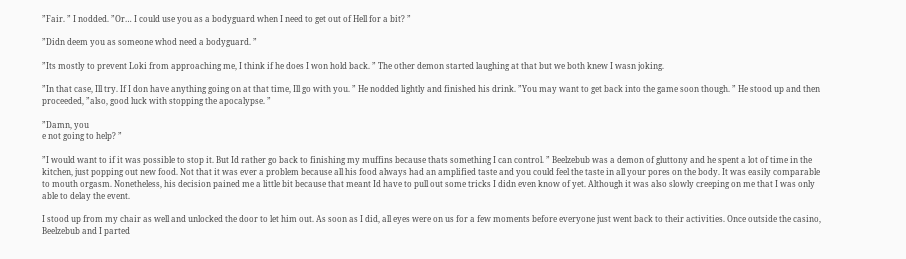”Fair. ” I nodded. ”Or… I could use you as a bodyguard when I need to get out of Hell for a bit? ”

”Didn deem you as someone whod need a bodyguard. ”

”Its mostly to prevent Loki from approaching me, I think if he does I won hold back. ” The other demon started laughing at that but we both knew I wasn joking.

”In that case, Ill try. If I don have anything going on at that time, Ill go with you. ” He nodded lightly and finished his drink. ”You may want to get back into the game soon though. ” He stood up and then proceeded, ”also, good luck with stopping the apocalypse. ”

”Damn, you
e not going to help? ”

”I would want to if it was possible to stop it. But Id rather go back to finishing my muffins because thats something I can control. ” Beelzebub was a demon of gluttony and he spent a lot of time in the kitchen, just popping out new food. Not that it was ever a problem because all his food always had an amplified taste and you could feel the taste in all your pores on the body. It was easily comparable to mouth orgasm. Nonetheless, his decision pained me a little bit because that meant Id have to pull out some tricks I didn even know of yet. Although it was also slowly creeping on me that I was only able to delay the event.

I stood up from my chair as well and unlocked the door to let him out. As soon as I did, all eyes were on us for a few moments before everyone just went back to their activities. Once outside the casino, Beelzebub and I parted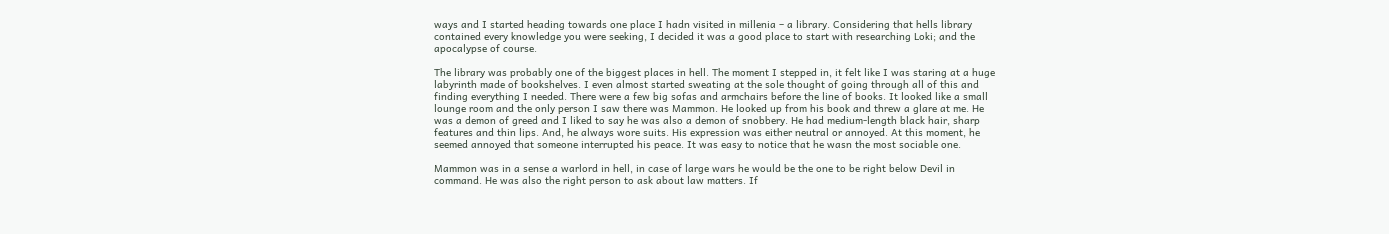ways and I started heading towards one place I hadn visited in millenia – a library. Considering that hells library contained every knowledge you were seeking, I decided it was a good place to start with researching Loki; and the apocalypse of course.

The library was probably one of the biggest places in hell. The moment I stepped in, it felt like I was staring at a huge labyrinth made of bookshelves. I even almost started sweating at the sole thought of going through all of this and finding everything I needed. There were a few big sofas and armchairs before the line of books. It looked like a small lounge room and the only person I saw there was Mammon. He looked up from his book and threw a glare at me. He was a demon of greed and I liked to say he was also a demon of snobbery. He had medium-length black hair, sharp features and thin lips. And, he always wore suits. His expression was either neutral or annoyed. At this moment, he seemed annoyed that someone interrupted his peace. It was easy to notice that he wasn the most sociable one.

Mammon was in a sense a warlord in hell, in case of large wars he would be the one to be right below Devil in command. He was also the right person to ask about law matters. If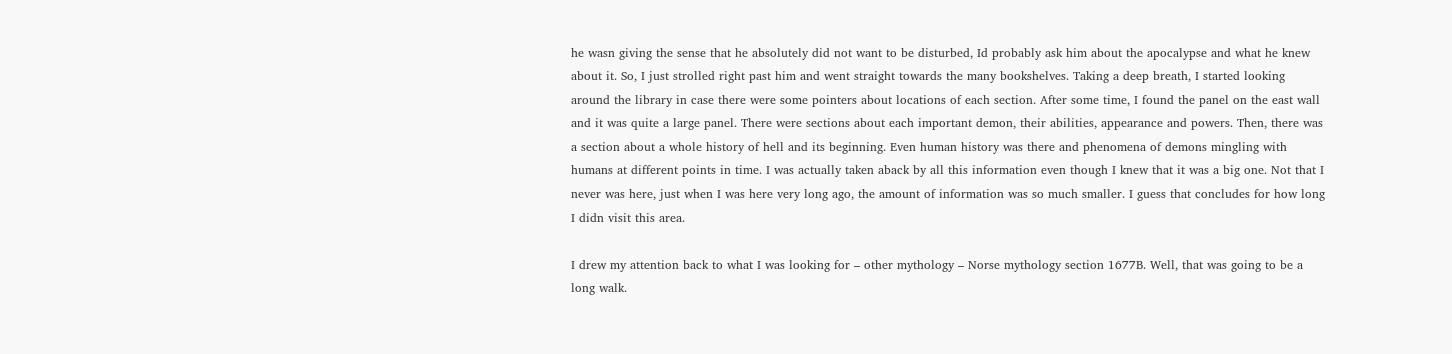he wasn giving the sense that he absolutely did not want to be disturbed, Id probably ask him about the apocalypse and what he knew about it. So, I just strolled right past him and went straight towards the many bookshelves. Taking a deep breath, I started looking around the library in case there were some pointers about locations of each section. After some time, I found the panel on the east wall and it was quite a large panel. There were sections about each important demon, their abilities, appearance and powers. Then, there was a section about a whole history of hell and its beginning. Even human history was there and phenomena of demons mingling with humans at different points in time. I was actually taken aback by all this information even though I knew that it was a big one. Not that I never was here, just when I was here very long ago, the amount of information was so much smaller. I guess that concludes for how long I didn visit this area.

I drew my attention back to what I was looking for – other mythology – Norse mythology section 1677B. Well, that was going to be a long walk.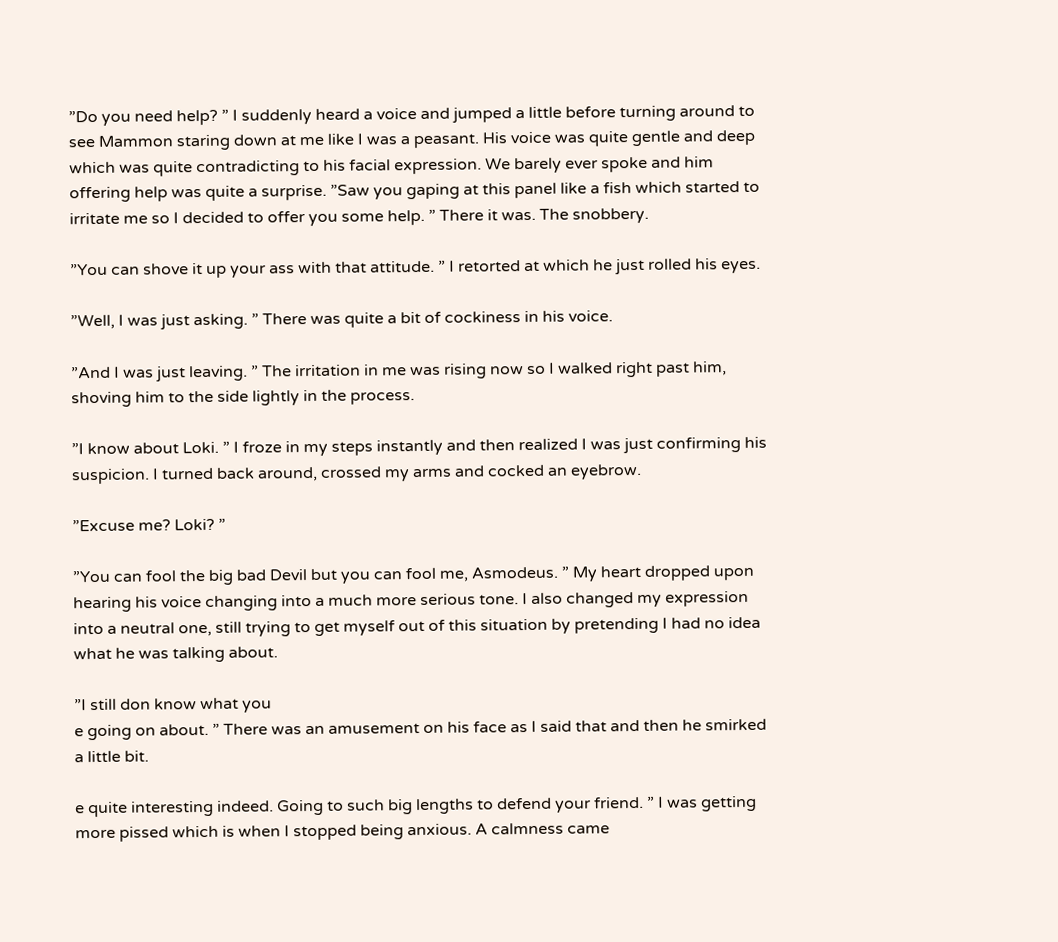”Do you need help? ” I suddenly heard a voice and jumped a little before turning around to see Mammon staring down at me like I was a peasant. His voice was quite gentle and deep which was quite contradicting to his facial expression. We barely ever spoke and him offering help was quite a surprise. ”Saw you gaping at this panel like a fish which started to irritate me so I decided to offer you some help. ” There it was. The snobbery.

”You can shove it up your ass with that attitude. ” I retorted at which he just rolled his eyes.

”Well, I was just asking. ” There was quite a bit of cockiness in his voice.

”And I was just leaving. ” The irritation in me was rising now so I walked right past him, shoving him to the side lightly in the process.

”I know about Loki. ” I froze in my steps instantly and then realized I was just confirming his suspicion. I turned back around, crossed my arms and cocked an eyebrow.

”Excuse me? Loki? ”

”You can fool the big bad Devil but you can fool me, Asmodeus. ” My heart dropped upon hearing his voice changing into a much more serious tone. I also changed my expression into a neutral one, still trying to get myself out of this situation by pretending I had no idea what he was talking about.

”I still don know what you
e going on about. ” There was an amusement on his face as I said that and then he smirked a little bit.

e quite interesting indeed. Going to such big lengths to defend your friend. ” I was getting more pissed which is when I stopped being anxious. A calmness came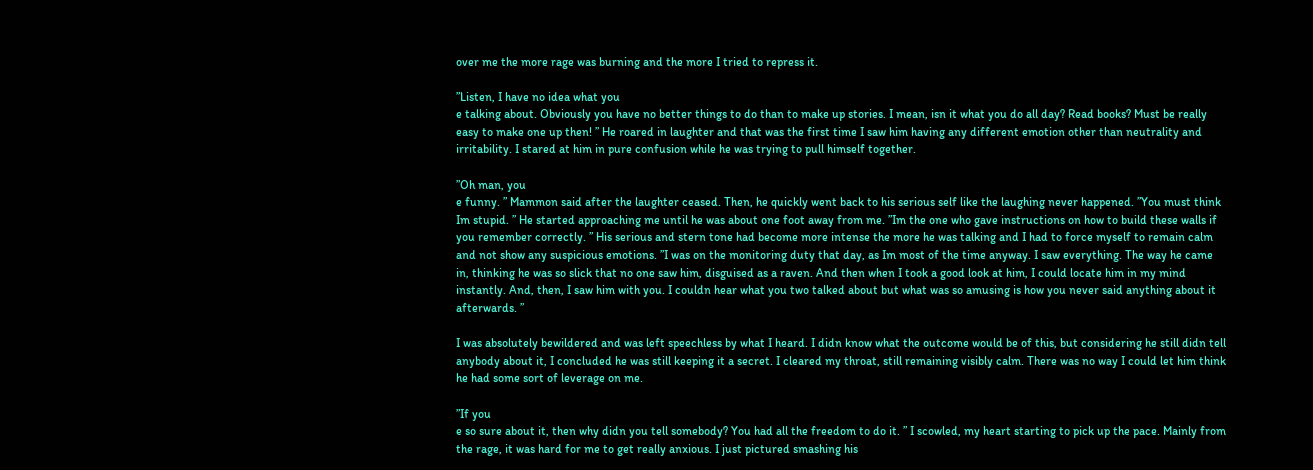over me the more rage was burning and the more I tried to repress it.

”Listen, I have no idea what you
e talking about. Obviously you have no better things to do than to make up stories. I mean, isn it what you do all day? Read books? Must be really easy to make one up then! ” He roared in laughter and that was the first time I saw him having any different emotion other than neutrality and irritability. I stared at him in pure confusion while he was trying to pull himself together.

”Oh man, you
e funny. ” Mammon said after the laughter ceased. Then, he quickly went back to his serious self like the laughing never happened. ”You must think Im stupid. ” He started approaching me until he was about one foot away from me. ”Im the one who gave instructions on how to build these walls if you remember correctly. ” His serious and stern tone had become more intense the more he was talking and I had to force myself to remain calm and not show any suspicious emotions. ”I was on the monitoring duty that day, as Im most of the time anyway. I saw everything. The way he came in, thinking he was so slick that no one saw him, disguised as a raven. And then when I took a good look at him, I could locate him in my mind instantly. And, then, I saw him with you. I couldn hear what you two talked about but what was so amusing is how you never said anything about it afterwards. ”

I was absolutely bewildered and was left speechless by what I heard. I didn know what the outcome would be of this, but considering he still didn tell anybody about it, I concluded he was still keeping it a secret. I cleared my throat, still remaining visibly calm. There was no way I could let him think he had some sort of leverage on me.

”If you
e so sure about it, then why didn you tell somebody? You had all the freedom to do it. ” I scowled, my heart starting to pick up the pace. Mainly from the rage, it was hard for me to get really anxious. I just pictured smashing his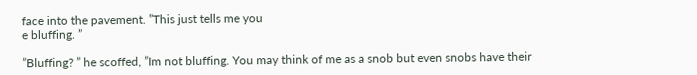face into the pavement. ”This just tells me you
e bluffing. ”

”Bluffing? ” he scoffed, ”Im not bluffing. You may think of me as a snob but even snobs have their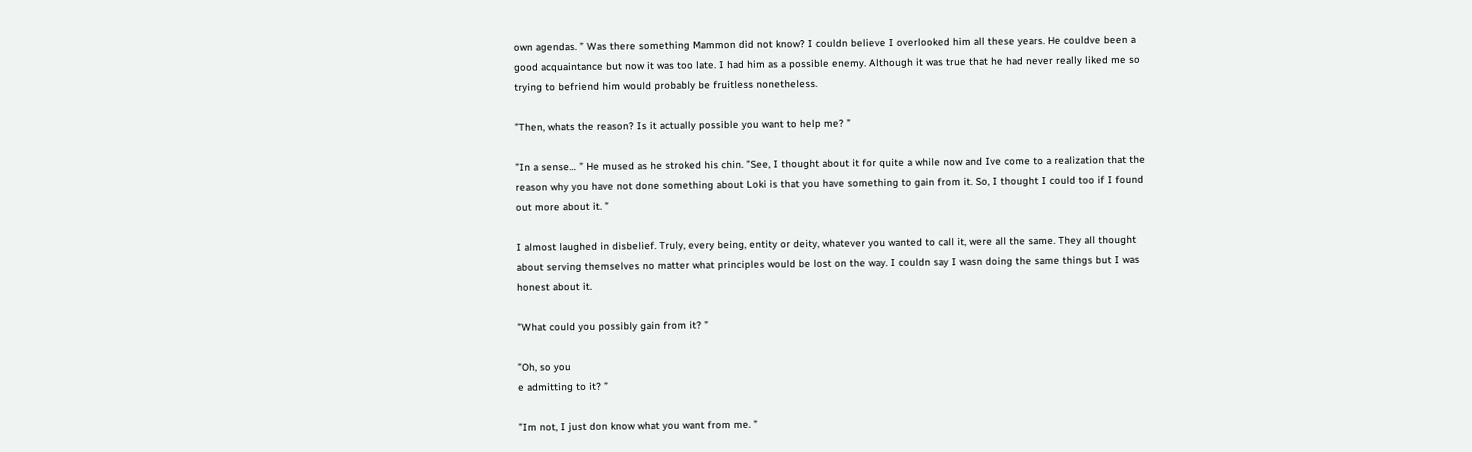own agendas. ” Was there something Mammon did not know? I couldn believe I overlooked him all these years. He couldve been a good acquaintance but now it was too late. I had him as a possible enemy. Although it was true that he had never really liked me so trying to befriend him would probably be fruitless nonetheless.

”Then, whats the reason? Is it actually possible you want to help me? ”

”In a sense… ” He mused as he stroked his chin. ”See, I thought about it for quite a while now and Ive come to a realization that the reason why you have not done something about Loki is that you have something to gain from it. So, I thought I could too if I found out more about it. ”

I almost laughed in disbelief. Truly, every being, entity or deity, whatever you wanted to call it, were all the same. They all thought about serving themselves no matter what principles would be lost on the way. I couldn say I wasn doing the same things but I was honest about it.

”What could you possibly gain from it? ”

”Oh, so you
e admitting to it? ”

”Im not, I just don know what you want from me. ”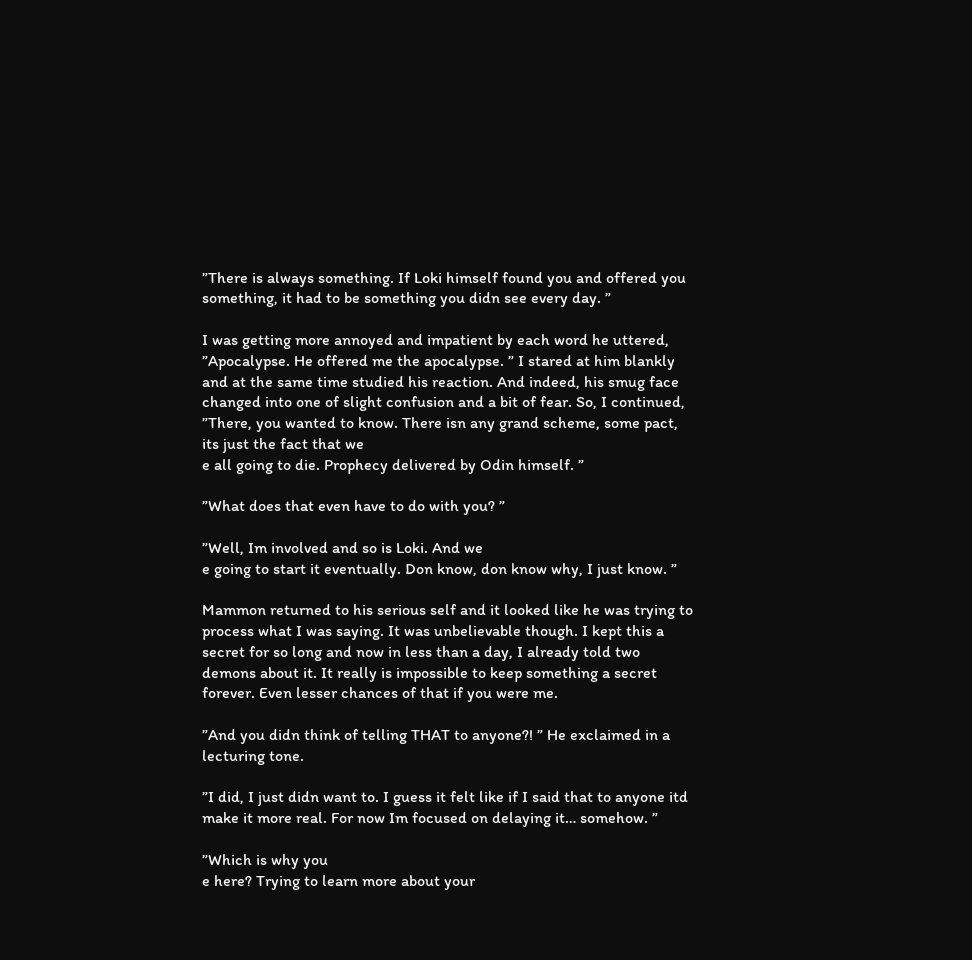”There is always something. If Loki himself found you and offered you something, it had to be something you didn see every day. ”

I was getting more annoyed and impatient by each word he uttered, ”Apocalypse. He offered me the apocalypse. ” I stared at him blankly and at the same time studied his reaction. And indeed, his smug face changed into one of slight confusion and a bit of fear. So, I continued, ”There, you wanted to know. There isn any grand scheme, some pact, its just the fact that we
e all going to die. Prophecy delivered by Odin himself. ”

”What does that even have to do with you? ”

”Well, Im involved and so is Loki. And we
e going to start it eventually. Don know, don know why, I just know. ”

Mammon returned to his serious self and it looked like he was trying to process what I was saying. It was unbelievable though. I kept this a secret for so long and now in less than a day, I already told two demons about it. It really is impossible to keep something a secret forever. Even lesser chances of that if you were me.

”And you didn think of telling THAT to anyone?! ” He exclaimed in a lecturing tone.

”I did, I just didn want to. I guess it felt like if I said that to anyone itd make it more real. For now Im focused on delaying it… somehow. ”

”Which is why you
e here? Trying to learn more about your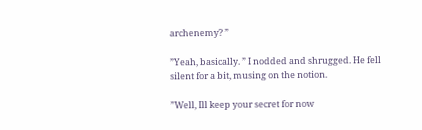archenemy? ”

”Yeah, basically. ” I nodded and shrugged. He fell silent for a bit, musing on the notion.

”Well, Ill keep your secret for now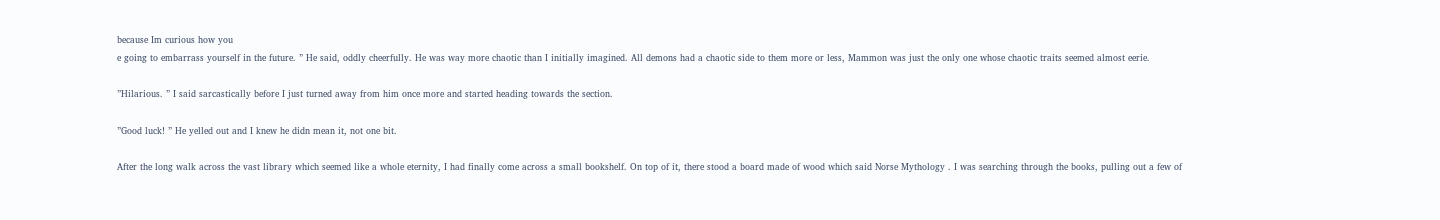because Im curious how you
e going to embarrass yourself in the future. ” He said, oddly cheerfully. He was way more chaotic than I initially imagined. All demons had a chaotic side to them more or less, Mammon was just the only one whose chaotic traits seemed almost eerie.

”Hilarious. ” I said sarcastically before I just turned away from him once more and started heading towards the section.

”Good luck! ” He yelled out and I knew he didn mean it, not one bit.

After the long walk across the vast library which seemed like a whole eternity, I had finally come across a small bookshelf. On top of it, there stood a board made of wood which said Norse Mythology . I was searching through the books, pulling out a few of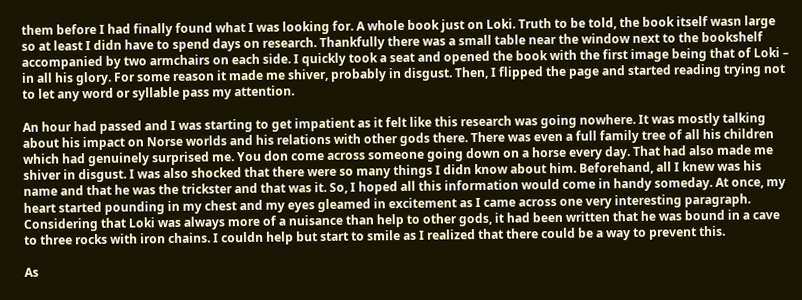them before I had finally found what I was looking for. A whole book just on Loki. Truth to be told, the book itself wasn large so at least I didn have to spend days on research. Thankfully there was a small table near the window next to the bookshelf accompanied by two armchairs on each side. I quickly took a seat and opened the book with the first image being that of Loki – in all his glory. For some reason it made me shiver, probably in disgust. Then, I flipped the page and started reading trying not to let any word or syllable pass my attention.

An hour had passed and I was starting to get impatient as it felt like this research was going nowhere. It was mostly talking about his impact on Norse worlds and his relations with other gods there. There was even a full family tree of all his children which had genuinely surprised me. You don come across someone going down on a horse every day. That had also made me shiver in disgust. I was also shocked that there were so many things I didn know about him. Beforehand, all I knew was his name and that he was the trickster and that was it. So, I hoped all this information would come in handy someday. At once, my heart started pounding in my chest and my eyes gleamed in excitement as I came across one very interesting paragraph. Considering that Loki was always more of a nuisance than help to other gods, it had been written that he was bound in a cave to three rocks with iron chains. I couldn help but start to smile as I realized that there could be a way to prevent this.

As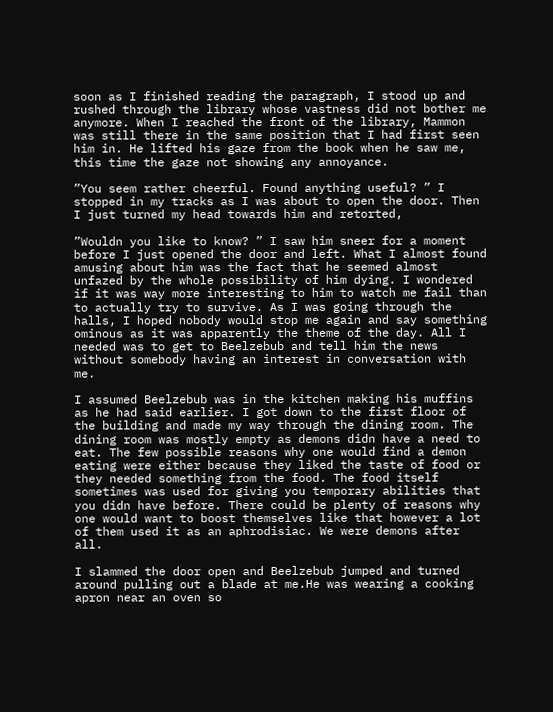soon as I finished reading the paragraph, I stood up and rushed through the library whose vastness did not bother me anymore. When I reached the front of the library, Mammon was still there in the same position that I had first seen him in. He lifted his gaze from the book when he saw me, this time the gaze not showing any annoyance.

”You seem rather cheerful. Found anything useful? ” I stopped in my tracks as I was about to open the door. Then I just turned my head towards him and retorted,

”Wouldn you like to know? ” I saw him sneer for a moment before I just opened the door and left. What I almost found amusing about him was the fact that he seemed almost unfazed by the whole possibility of him dying. I wondered if it was way more interesting to him to watch me fail than to actually try to survive. As I was going through the halls, I hoped nobody would stop me again and say something ominous as it was apparently the theme of the day. All I needed was to get to Beelzebub and tell him the news without somebody having an interest in conversation with me.

I assumed Beelzebub was in the kitchen making his muffins as he had said earlier. I got down to the first floor of the building and made my way through the dining room. The dining room was mostly empty as demons didn have a need to eat. The few possible reasons why one would find a demon eating were either because they liked the taste of food or they needed something from the food. The food itself sometimes was used for giving you temporary abilities that you didn have before. There could be plenty of reasons why one would want to boost themselves like that however a lot of them used it as an aphrodisiac. We were demons after all.

I slammed the door open and Beelzebub jumped and turned around pulling out a blade at me.He was wearing a cooking apron near an oven so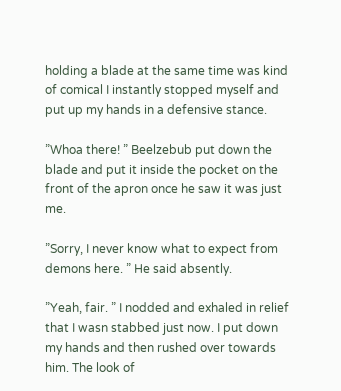holding a blade at the same time was kind of comical I instantly stopped myself and put up my hands in a defensive stance.

”Whoa there! ” Beelzebub put down the blade and put it inside the pocket on the front of the apron once he saw it was just me.

”Sorry, I never know what to expect from demons here. ” He said absently.

”Yeah, fair. ” I nodded and exhaled in relief that I wasn stabbed just now. I put down my hands and then rushed over towards him. The look of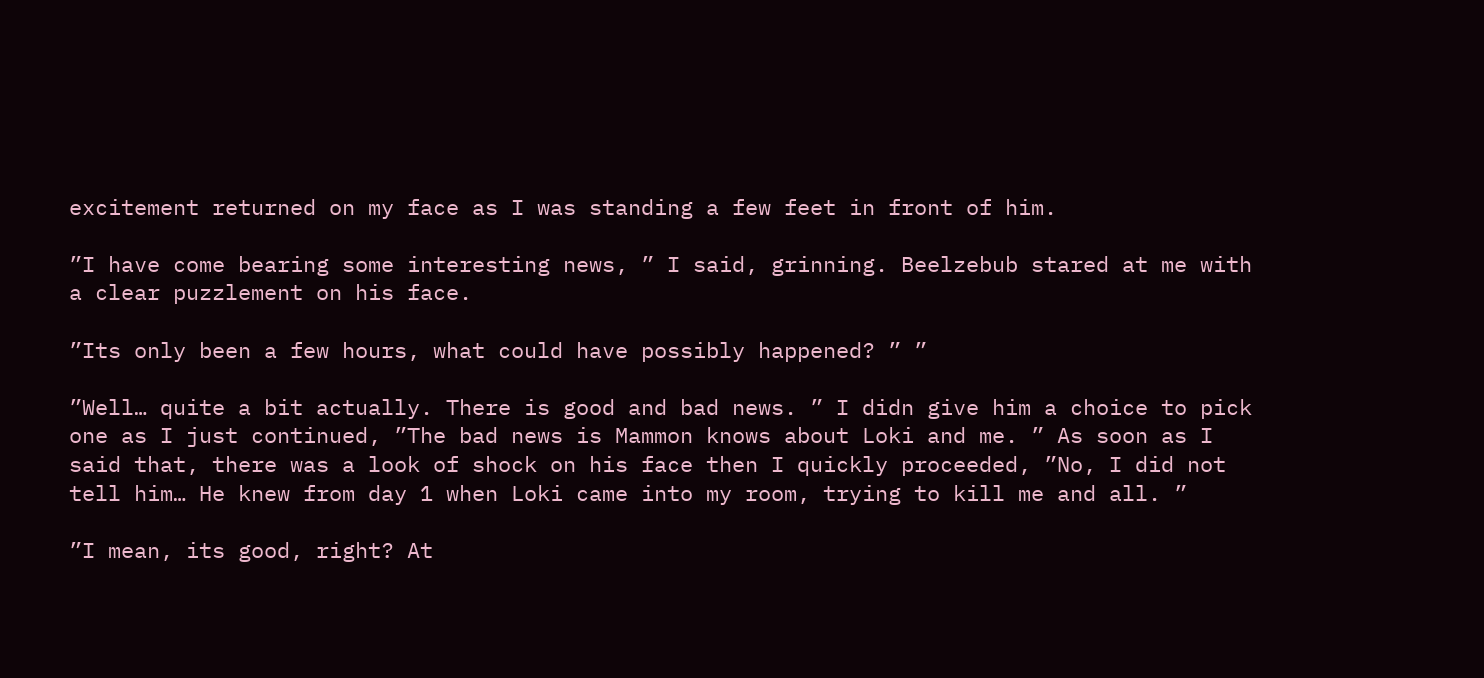excitement returned on my face as I was standing a few feet in front of him.

”I have come bearing some interesting news, ” I said, grinning. Beelzebub stared at me with a clear puzzlement on his face.

”Its only been a few hours, what could have possibly happened? ” ”

”Well… quite a bit actually. There is good and bad news. ” I didn give him a choice to pick one as I just continued, ”The bad news is Mammon knows about Loki and me. ” As soon as I said that, there was a look of shock on his face then I quickly proceeded, ”No, I did not tell him… He knew from day 1 when Loki came into my room, trying to kill me and all. ”

”I mean, its good, right? At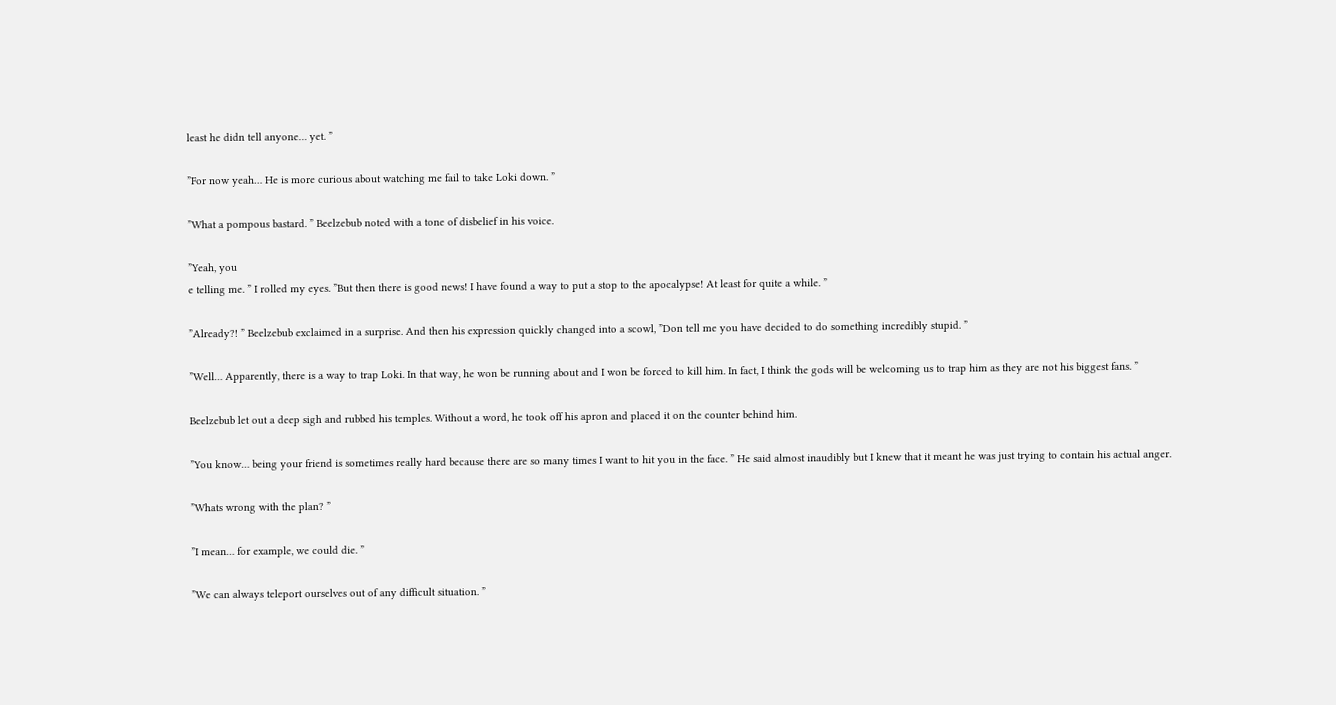least he didn tell anyone… yet. ”

”For now yeah… He is more curious about watching me fail to take Loki down. ”

”What a pompous bastard. ” Beelzebub noted with a tone of disbelief in his voice.

”Yeah, you
e telling me. ” I rolled my eyes. ”But then there is good news! I have found a way to put a stop to the apocalypse! At least for quite a while. ”

”Already?! ” Beelzebub exclaimed in a surprise. And then his expression quickly changed into a scowl, ”Don tell me you have decided to do something incredibly stupid. ”

”Well… Apparently, there is a way to trap Loki. In that way, he won be running about and I won be forced to kill him. In fact, I think the gods will be welcoming us to trap him as they are not his biggest fans. ”

Beelzebub let out a deep sigh and rubbed his temples. Without a word, he took off his apron and placed it on the counter behind him.

”You know… being your friend is sometimes really hard because there are so many times I want to hit you in the face. ” He said almost inaudibly but I knew that it meant he was just trying to contain his actual anger.

”Whats wrong with the plan? ”

”I mean… for example, we could die. ”

”We can always teleport ourselves out of any difficult situation. ”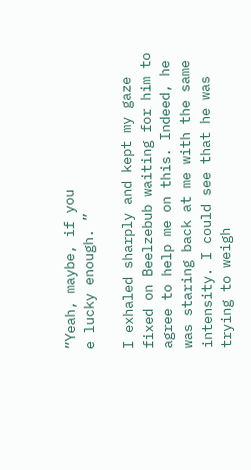”Yeah, maybe, if you
e lucky enough. ”

I exhaled sharply and kept my gaze fixed on Beelzebub waiting for him to agree to help me on this. Indeed, he was staring back at me with the same intensity. I could see that he was trying to weigh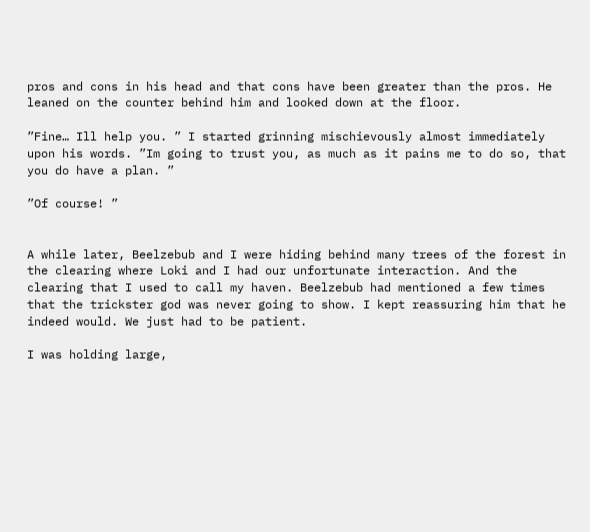pros and cons in his head and that cons have been greater than the pros. He leaned on the counter behind him and looked down at the floor.

”Fine… Ill help you. ” I started grinning mischievously almost immediately upon his words. ”Im going to trust you, as much as it pains me to do so, that you do have a plan. ”

”Of course! ”


A while later, Beelzebub and I were hiding behind many trees of the forest in the clearing where Loki and I had our unfortunate interaction. And the clearing that I used to call my haven. Beelzebub had mentioned a few times that the trickster god was never going to show. I kept reassuring him that he indeed would. We just had to be patient.

I was holding large,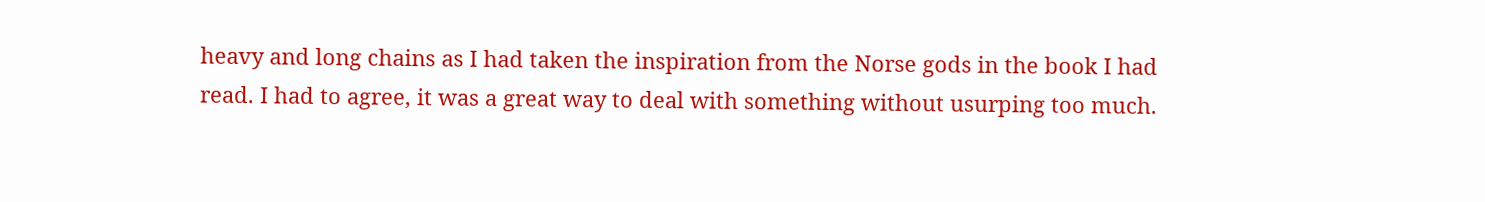heavy and long chains as I had taken the inspiration from the Norse gods in the book I had read. I had to agree, it was a great way to deal with something without usurping too much.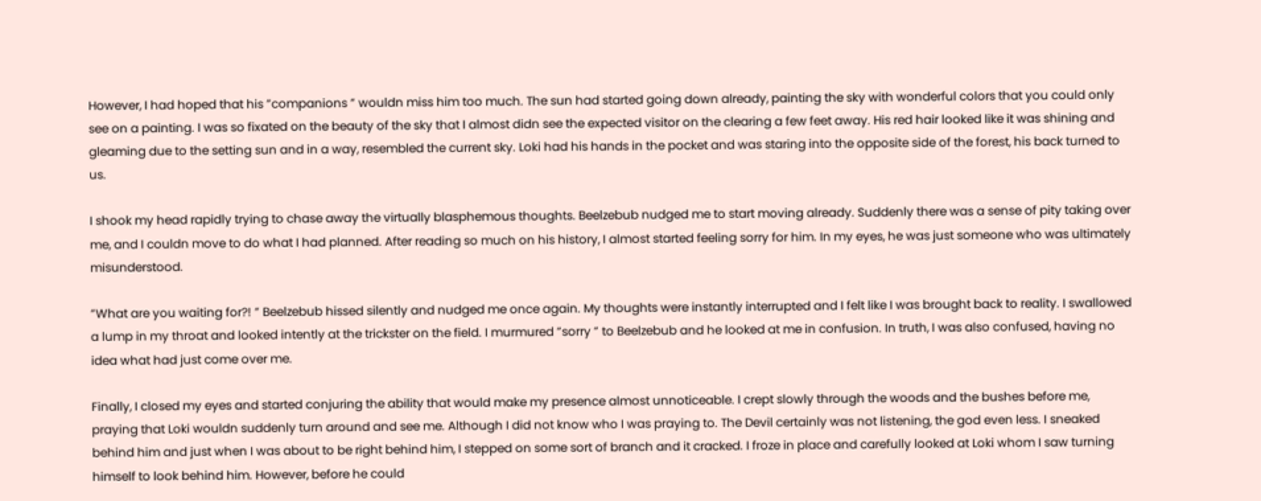However, I had hoped that his ”companions ” wouldn miss him too much. The sun had started going down already, painting the sky with wonderful colors that you could only see on a painting. I was so fixated on the beauty of the sky that I almost didn see the expected visitor on the clearing a few feet away. His red hair looked like it was shining and gleaming due to the setting sun and in a way, resembled the current sky. Loki had his hands in the pocket and was staring into the opposite side of the forest, his back turned to us.

I shook my head rapidly trying to chase away the virtually blasphemous thoughts. Beelzebub nudged me to start moving already. Suddenly there was a sense of pity taking over me, and I couldn move to do what I had planned. After reading so much on his history, I almost started feeling sorry for him. In my eyes, he was just someone who was ultimately misunderstood.

”What are you waiting for?! ” Beelzebub hissed silently and nudged me once again. My thoughts were instantly interrupted and I felt like I was brought back to reality. I swallowed a lump in my throat and looked intently at the trickster on the field. I murmured ”sorry ” to Beelzebub and he looked at me in confusion. In truth, I was also confused, having no idea what had just come over me.

Finally, I closed my eyes and started conjuring the ability that would make my presence almost unnoticeable. I crept slowly through the woods and the bushes before me, praying that Loki wouldn suddenly turn around and see me. Although I did not know who I was praying to. The Devil certainly was not listening, the god even less. I sneaked behind him and just when I was about to be right behind him, I stepped on some sort of branch and it cracked. I froze in place and carefully looked at Loki whom I saw turning himself to look behind him. However, before he could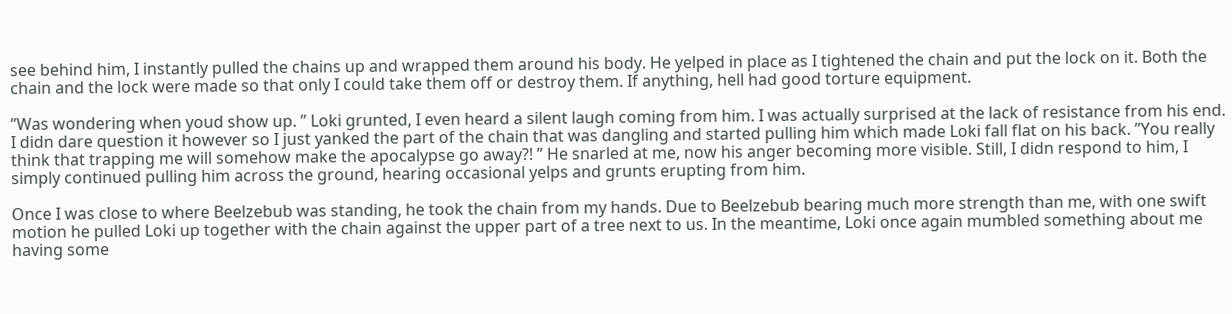see behind him, I instantly pulled the chains up and wrapped them around his body. He yelped in place as I tightened the chain and put the lock on it. Both the chain and the lock were made so that only I could take them off or destroy them. If anything, hell had good torture equipment.

”Was wondering when youd show up. ” Loki grunted, I even heard a silent laugh coming from him. I was actually surprised at the lack of resistance from his end. I didn dare question it however so I just yanked the part of the chain that was dangling and started pulling him which made Loki fall flat on his back. ”You really think that trapping me will somehow make the apocalypse go away?! ” He snarled at me, now his anger becoming more visible. Still, I didn respond to him, I simply continued pulling him across the ground, hearing occasional yelps and grunts erupting from him.

Once I was close to where Beelzebub was standing, he took the chain from my hands. Due to Beelzebub bearing much more strength than me, with one swift motion he pulled Loki up together with the chain against the upper part of a tree next to us. In the meantime, Loki once again mumbled something about me having some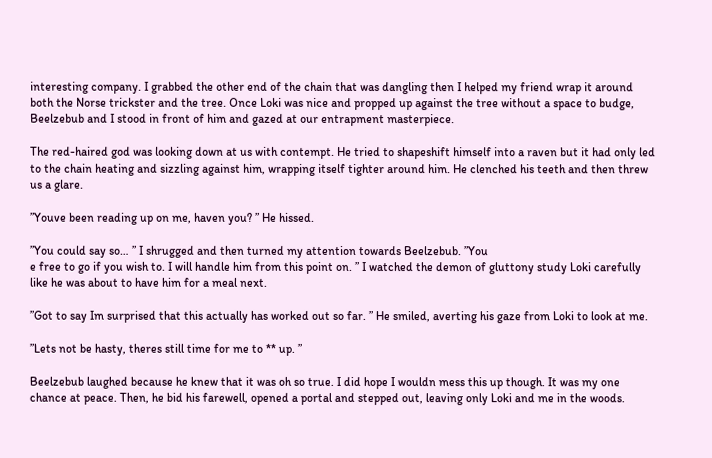interesting company. I grabbed the other end of the chain that was dangling then I helped my friend wrap it around both the Norse trickster and the tree. Once Loki was nice and propped up against the tree without a space to budge, Beelzebub and I stood in front of him and gazed at our entrapment masterpiece.

The red-haired god was looking down at us with contempt. He tried to shapeshift himself into a raven but it had only led to the chain heating and sizzling against him, wrapping itself tighter around him. He clenched his teeth and then threw us a glare.

”Youve been reading up on me, haven you? ” He hissed.

”You could say so… ” I shrugged and then turned my attention towards Beelzebub. ”You
e free to go if you wish to. I will handle him from this point on. ” I watched the demon of gluttony study Loki carefully like he was about to have him for a meal next.

”Got to say Im surprised that this actually has worked out so far. ” He smiled, averting his gaze from Loki to look at me.

”Lets not be hasty, theres still time for me to ** up. ”

Beelzebub laughed because he knew that it was oh so true. I did hope I wouldn mess this up though. It was my one chance at peace. Then, he bid his farewell, opened a portal and stepped out, leaving only Loki and me in the woods.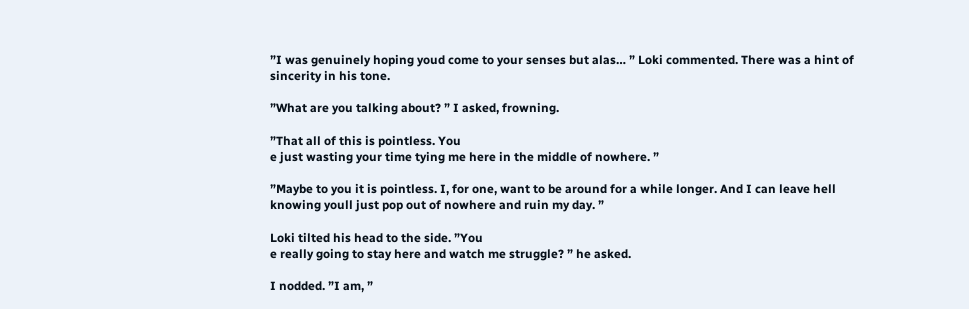”I was genuinely hoping youd come to your senses but alas… ” Loki commented. There was a hint of sincerity in his tone.

”What are you talking about? ” I asked, frowning.

”That all of this is pointless. You
e just wasting your time tying me here in the middle of nowhere. ”

”Maybe to you it is pointless. I, for one, want to be around for a while longer. And I can leave hell knowing youll just pop out of nowhere and ruin my day. ”

Loki tilted his head to the side. ”You
e really going to stay here and watch me struggle? ” he asked.

I nodded. ”I am, ”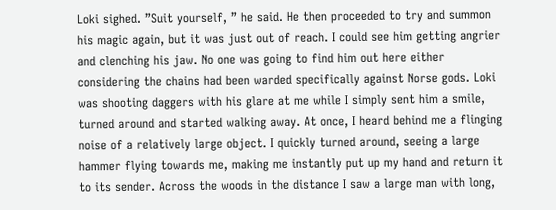Loki sighed. ”Suit yourself, ” he said. He then proceeded to try and summon his magic again, but it was just out of reach. I could see him getting angrier and clenching his jaw. No one was going to find him out here either considering the chains had been warded specifically against Norse gods. Loki was shooting daggers with his glare at me while I simply sent him a smile, turned around and started walking away. At once, I heard behind me a flinging noise of a relatively large object. I quickly turned around, seeing a large hammer flying towards me, making me instantly put up my hand and return it to its sender. Across the woods in the distance I saw a large man with long,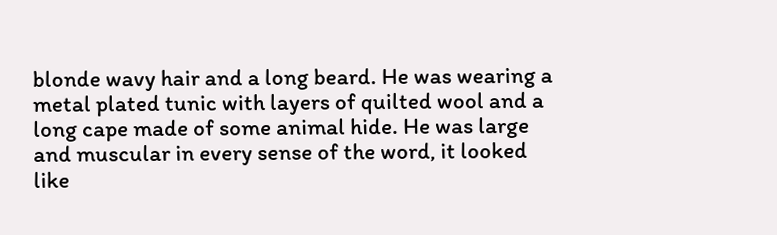blonde wavy hair and a long beard. He was wearing a metal plated tunic with layers of quilted wool and a long cape made of some animal hide. He was large and muscular in every sense of the word, it looked like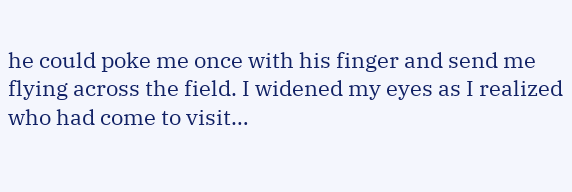he could poke me once with his finger and send me flying across the field. I widened my eyes as I realized who had come to visit…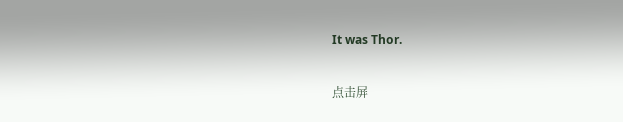It was Thor.

点击屏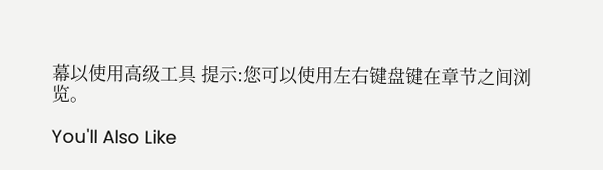幕以使用高级工具 提示:您可以使用左右键盘键在章节之间浏览。

You'll Also Like